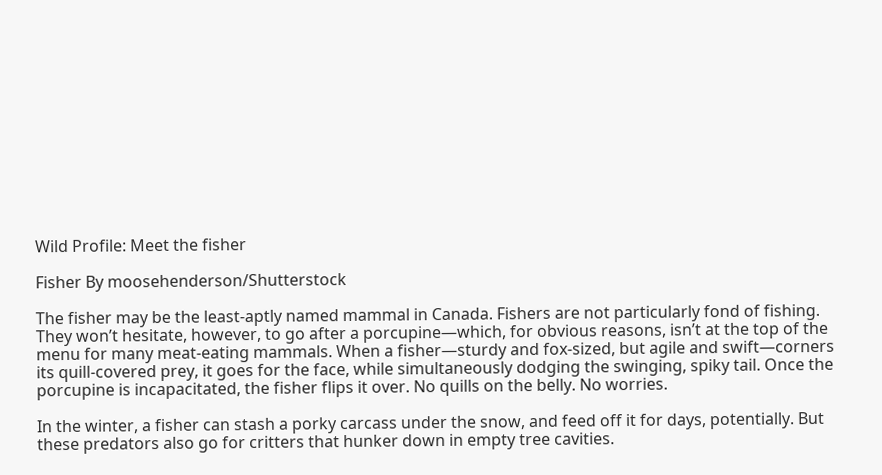Wild Profile: Meet the fisher

Fisher By moosehenderson/Shutterstock

The fisher may be the least-aptly named mammal in Canada. Fishers are not particularly fond of fishing. They won’t hesitate, however, to go after a porcupine—which, for obvious reasons, isn’t at the top of the menu for many meat-eating mammals. When a fisher—sturdy and fox-sized, but agile and swift—corners its quill-covered prey, it goes for the face, while simultaneously dodging the swinging, spiky tail. Once the porcupine is incapacitated, the fisher flips it over. No quills on the belly. No worries.

In the winter, a fisher can stash a porky carcass under the snow, and feed off it for days, potentially. But these predators also go for critters that hunker down in empty tree cavities.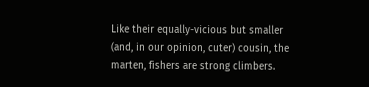Like their equally-vicious but smaller (and, in our opinion, cuter) cousin, the marten, fishers are strong climbers.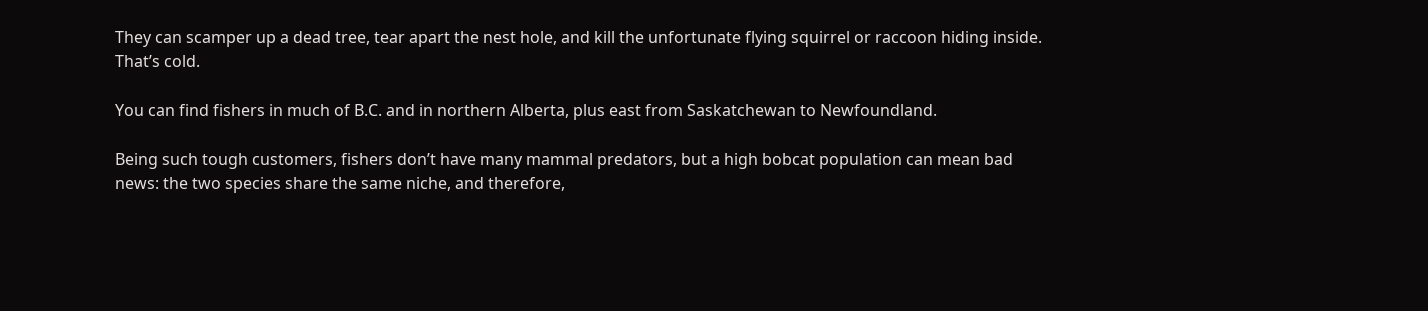They can scamper up a dead tree, tear apart the nest hole, and kill the unfortunate flying squirrel or raccoon hiding inside. That’s cold.

You can find fishers in much of B.C. and in northern Alberta, plus east from Saskatchewan to Newfoundland.

Being such tough customers, fishers don’t have many mammal predators, but a high bobcat population can mean bad news: the two species share the same niche, and therefore,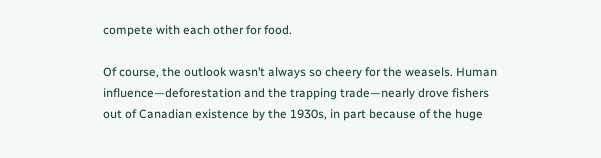compete with each other for food.

Of course, the outlook wasn’t always so cheery for the weasels. Human influence—deforestation and the trapping trade—nearly drove fishers out of Canadian existence by the 1930s, in part because of the huge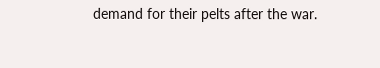demand for their pelts after the war.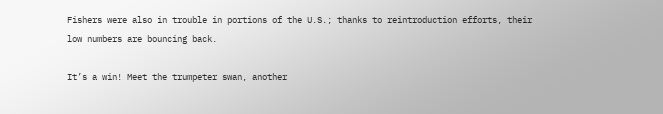Fishers were also in trouble in portions of the U.S.; thanks to reintroduction efforts, their low numbers are bouncing back.

It’s a win! Meet the trumpeter swan, another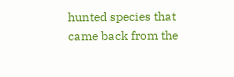hunted species that came back from the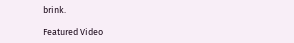brink.

Featured Video